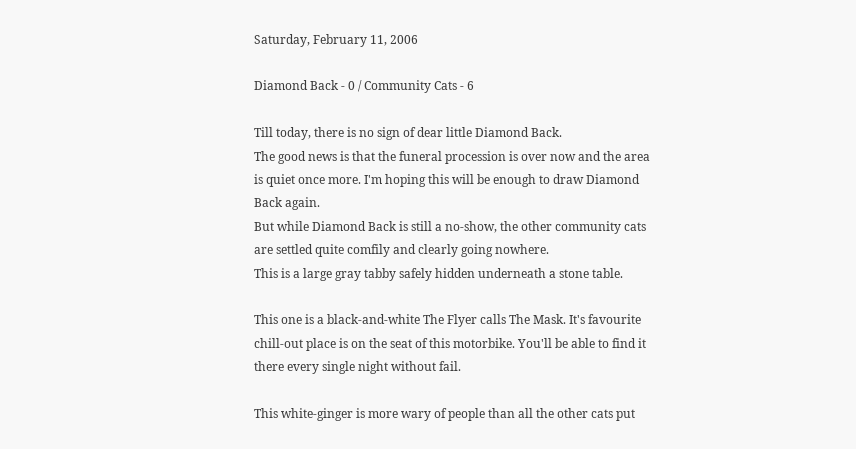Saturday, February 11, 2006

Diamond Back - 0 / Community Cats - 6

Till today, there is no sign of dear little Diamond Back.
The good news is that the funeral procession is over now and the area is quiet once more. I'm hoping this will be enough to draw Diamond Back again.
But while Diamond Back is still a no-show, the other community cats are settled quite comfily and clearly going nowhere.
This is a large gray tabby safely hidden underneath a stone table.

This one is a black-and-white The Flyer calls The Mask. It's favourite chill-out place is on the seat of this motorbike. You'll be able to find it there every single night without fail.

This white-ginger is more wary of people than all the other cats put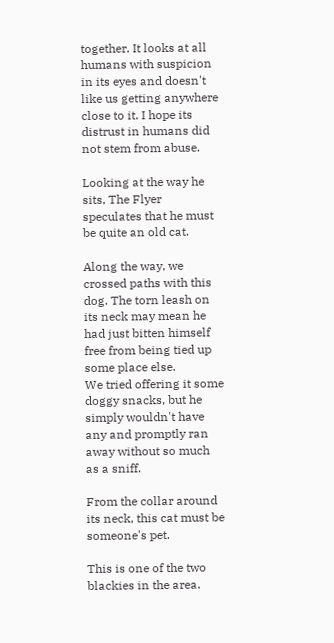together. It looks at all humans with suspicion in its eyes and doesn't like us getting anywhere close to it. I hope its distrust in humans did not stem from abuse.

Looking at the way he sits, The Flyer speculates that he must be quite an old cat.

Along the way, we crossed paths with this dog. The torn leash on its neck may mean he had just bitten himself free from being tied up some place else.
We tried offering it some doggy snacks, but he simply wouldn't have any and promptly ran away without so much as a sniff.

From the collar around its neck, this cat must be someone's pet.

This is one of the two blackies in the area.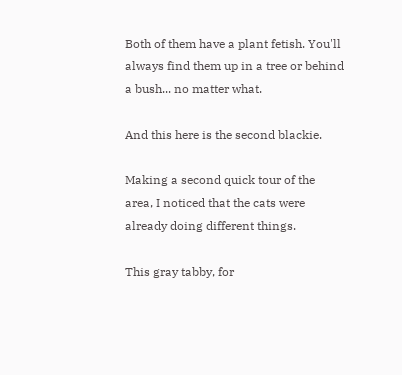Both of them have a plant fetish. You'll always find them up in a tree or behind a bush... no matter what.

And this here is the second blackie.

Making a second quick tour of the area, I noticed that the cats were already doing different things.

This gray tabby, for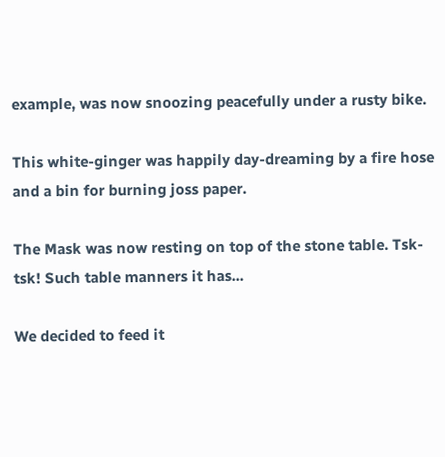example, was now snoozing peacefully under a rusty bike.

This white-ginger was happily day-dreaming by a fire hose and a bin for burning joss paper.

The Mask was now resting on top of the stone table. Tsk-tsk! Such table manners it has...

We decided to feed it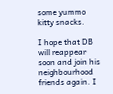some yummo kitty snacks.

I hope that DB will reappear soon and join his neighbourhood friends again. I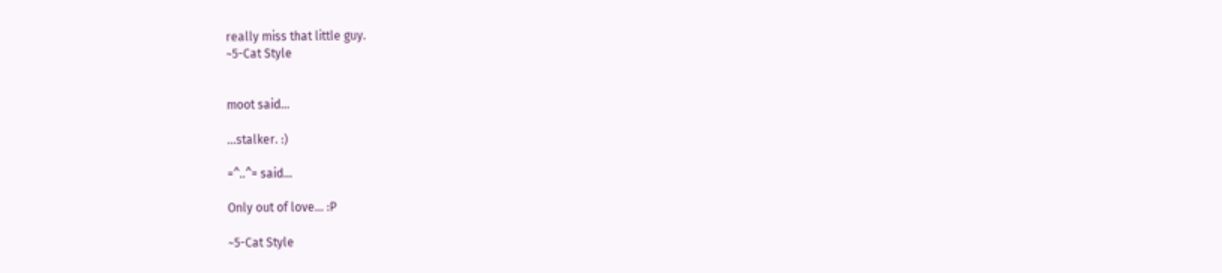really miss that little guy.
~5-Cat Style


moot said...

...stalker. :)

=^..^= said...

Only out of love... :P

~5-Cat Style